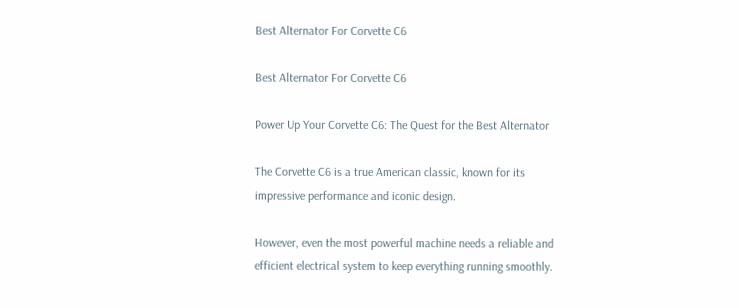Best Alternator For Corvette C6

Best Alternator For Corvette C6

Power Up Your Corvette C6: The Quest for the Best Alternator

The Corvette C6 is a true American classic, known for its impressive performance and iconic design.

However, even the most powerful machine needs a reliable and efficient electrical system to keep everything running smoothly.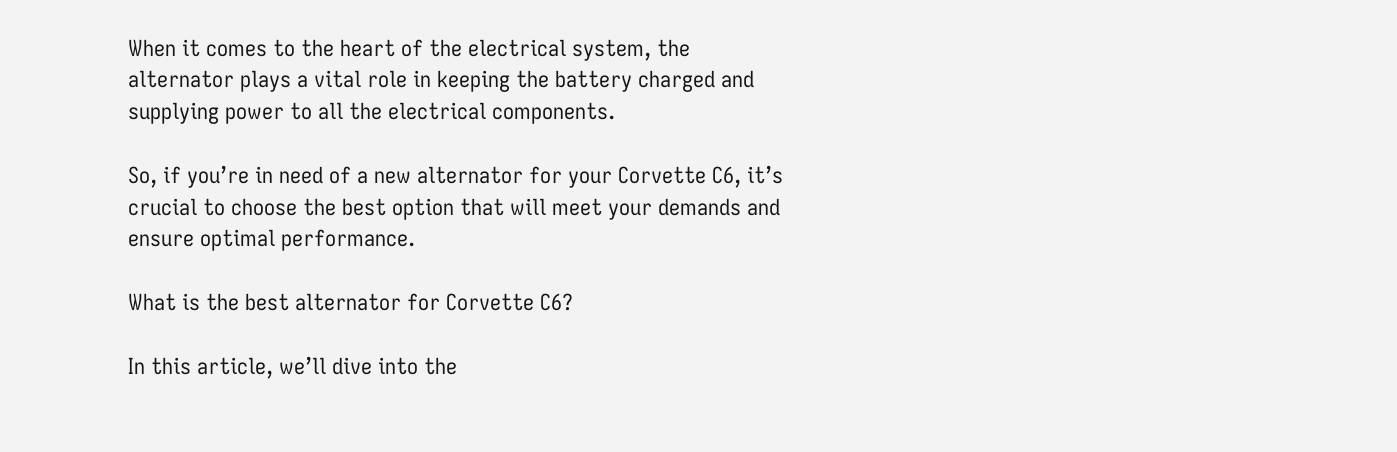When it comes to the heart of the electrical system, the alternator plays a vital role in keeping the battery charged and supplying power to all the electrical components.

So, if you’re in need of a new alternator for your Corvette C6, it’s crucial to choose the best option that will meet your demands and ensure optimal performance.

What is the best alternator for Corvette C6?

In this article, we’ll dive into the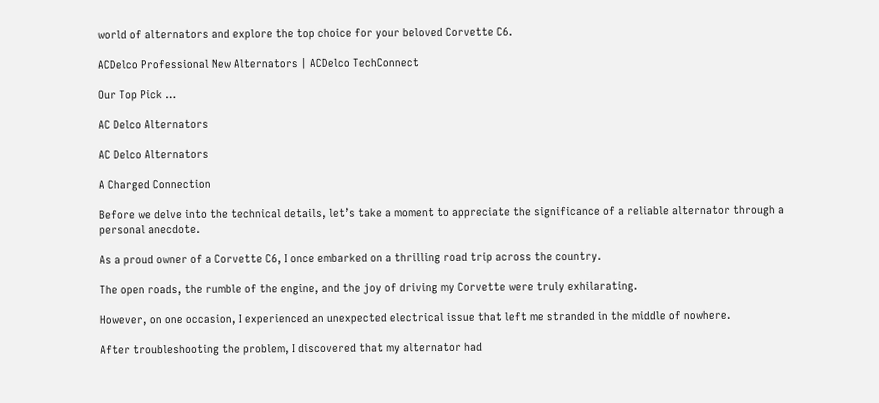world of alternators and explore the top choice for your beloved Corvette C6.

ACDelco Professional New Alternators | ACDelco TechConnect

Our Top Pick …

AC Delco Alternators

AC Delco Alternators

A Charged Connection

Before we delve into the technical details, let’s take a moment to appreciate the significance of a reliable alternator through a personal anecdote.

As a proud owner of a Corvette C6, I once embarked on a thrilling road trip across the country.

The open roads, the rumble of the engine, and the joy of driving my Corvette were truly exhilarating.

However, on one occasion, I experienced an unexpected electrical issue that left me stranded in the middle of nowhere.

After troubleshooting the problem, I discovered that my alternator had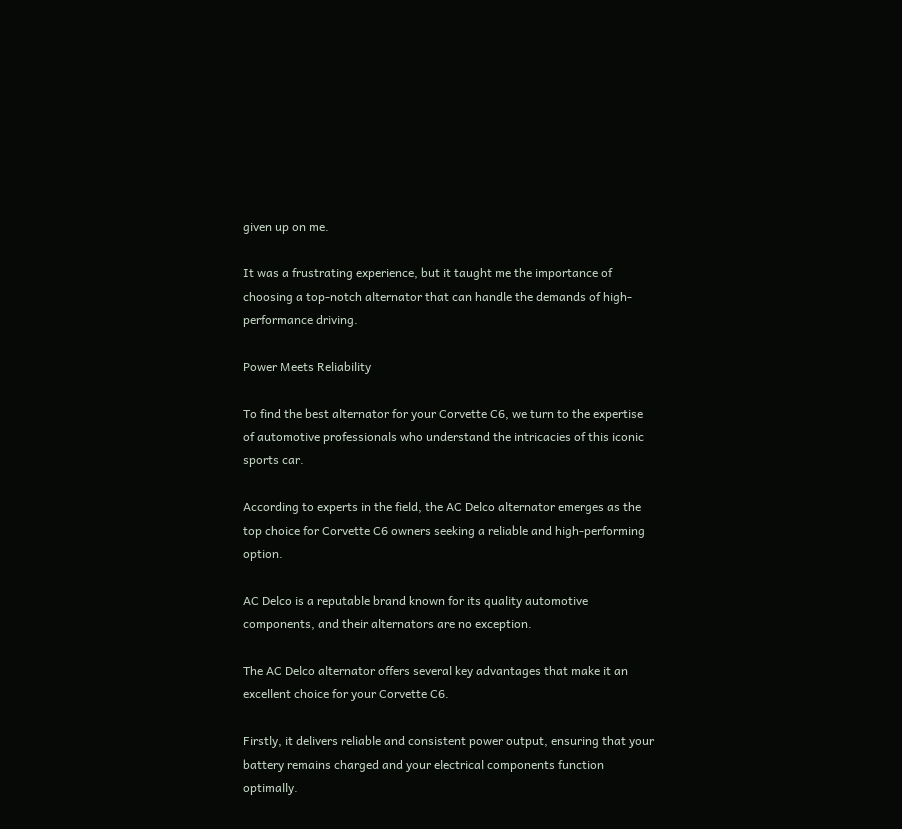given up on me.

It was a frustrating experience, but it taught me the importance of choosing a top-notch alternator that can handle the demands of high-performance driving.

Power Meets Reliability

To find the best alternator for your Corvette C6, we turn to the expertise of automotive professionals who understand the intricacies of this iconic sports car.

According to experts in the field, the AC Delco alternator emerges as the top choice for Corvette C6 owners seeking a reliable and high-performing option.

AC Delco is a reputable brand known for its quality automotive components, and their alternators are no exception.

The AC Delco alternator offers several key advantages that make it an excellent choice for your Corvette C6.

Firstly, it delivers reliable and consistent power output, ensuring that your battery remains charged and your electrical components function optimally.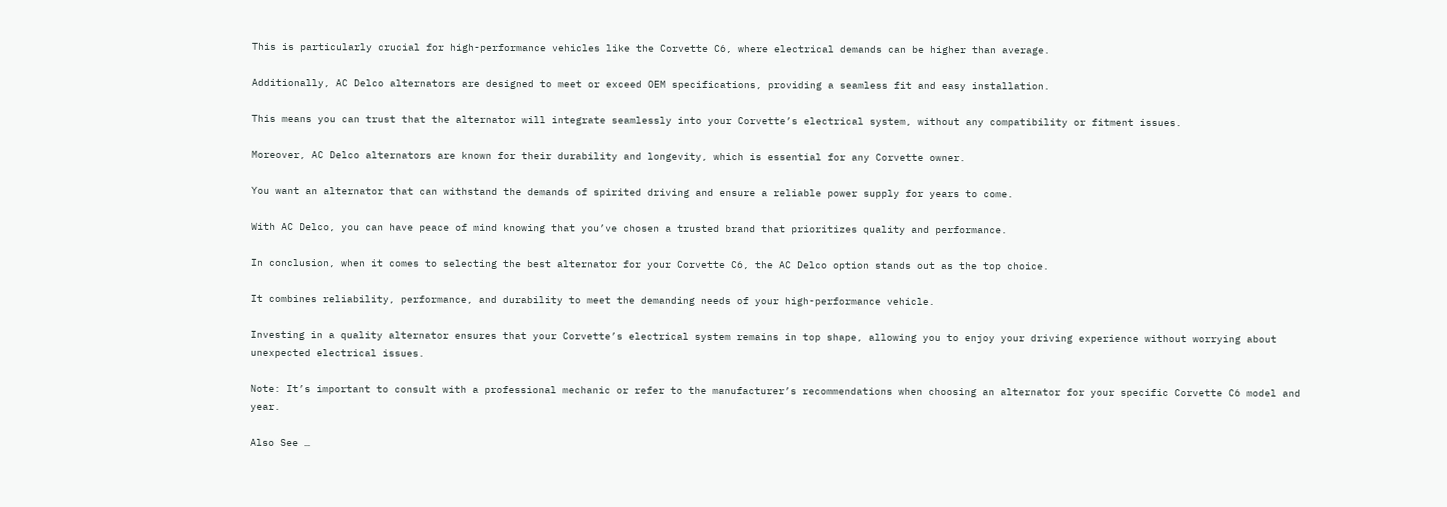This is particularly crucial for high-performance vehicles like the Corvette C6, where electrical demands can be higher than average.

Additionally, AC Delco alternators are designed to meet or exceed OEM specifications, providing a seamless fit and easy installation.

This means you can trust that the alternator will integrate seamlessly into your Corvette’s electrical system, without any compatibility or fitment issues.

Moreover, AC Delco alternators are known for their durability and longevity, which is essential for any Corvette owner.

You want an alternator that can withstand the demands of spirited driving and ensure a reliable power supply for years to come.

With AC Delco, you can have peace of mind knowing that you’ve chosen a trusted brand that prioritizes quality and performance.

In conclusion, when it comes to selecting the best alternator for your Corvette C6, the AC Delco option stands out as the top choice.

It combines reliability, performance, and durability to meet the demanding needs of your high-performance vehicle.

Investing in a quality alternator ensures that your Corvette’s electrical system remains in top shape, allowing you to enjoy your driving experience without worrying about unexpected electrical issues.

Note: It’s important to consult with a professional mechanic or refer to the manufacturer’s recommendations when choosing an alternator for your specific Corvette C6 model and year.

Also See …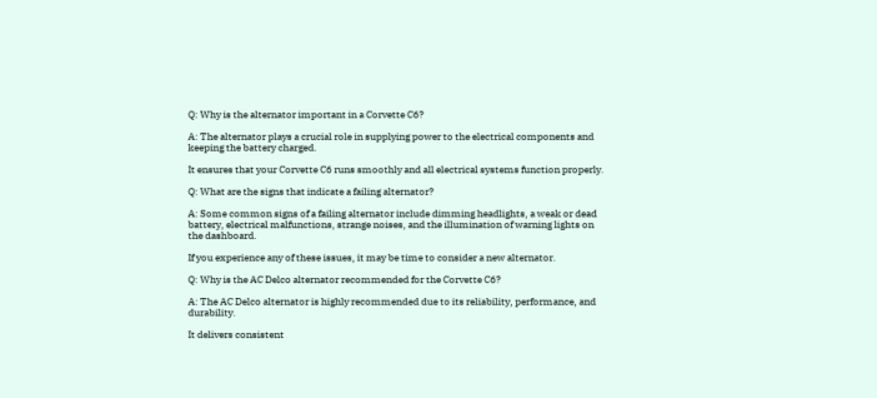Q: Why is the alternator important in a Corvette C6?

A: The alternator plays a crucial role in supplying power to the electrical components and keeping the battery charged.

It ensures that your Corvette C6 runs smoothly and all electrical systems function properly.

Q: What are the signs that indicate a failing alternator?

A: Some common signs of a failing alternator include dimming headlights, a weak or dead battery, electrical malfunctions, strange noises, and the illumination of warning lights on the dashboard.

If you experience any of these issues, it may be time to consider a new alternator.

Q: Why is the AC Delco alternator recommended for the Corvette C6?

A: The AC Delco alternator is highly recommended due to its reliability, performance, and durability.

It delivers consistent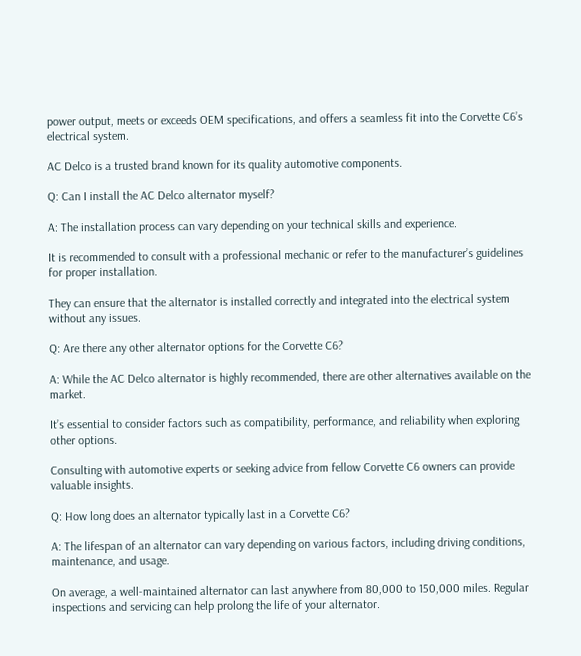power output, meets or exceeds OEM specifications, and offers a seamless fit into the Corvette C6’s electrical system.

AC Delco is a trusted brand known for its quality automotive components.

Q: Can I install the AC Delco alternator myself?

A: The installation process can vary depending on your technical skills and experience.

It is recommended to consult with a professional mechanic or refer to the manufacturer’s guidelines for proper installation.

They can ensure that the alternator is installed correctly and integrated into the electrical system without any issues.

Q: Are there any other alternator options for the Corvette C6?

A: While the AC Delco alternator is highly recommended, there are other alternatives available on the market.

It’s essential to consider factors such as compatibility, performance, and reliability when exploring other options.

Consulting with automotive experts or seeking advice from fellow Corvette C6 owners can provide valuable insights.

Q: How long does an alternator typically last in a Corvette C6?

A: The lifespan of an alternator can vary depending on various factors, including driving conditions, maintenance, and usage.

On average, a well-maintained alternator can last anywhere from 80,000 to 150,000 miles. Regular inspections and servicing can help prolong the life of your alternator.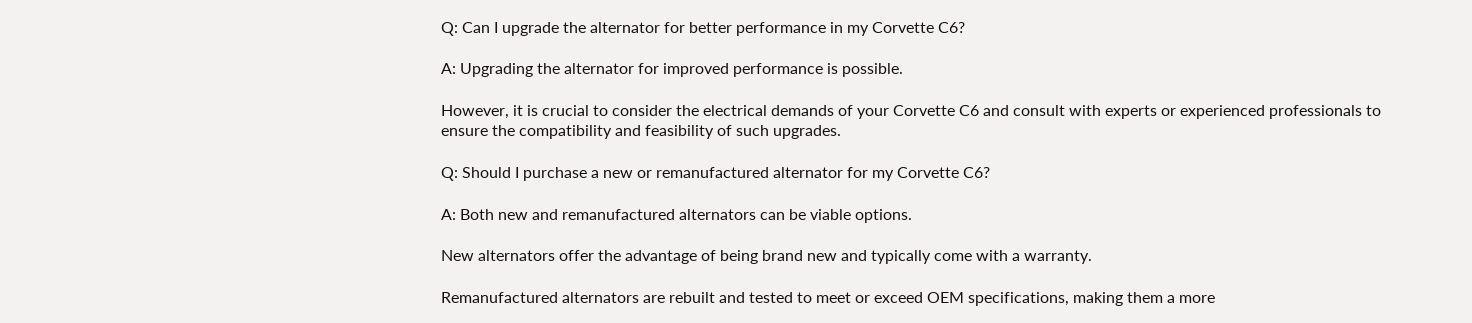Q: Can I upgrade the alternator for better performance in my Corvette C6?

A: Upgrading the alternator for improved performance is possible.

However, it is crucial to consider the electrical demands of your Corvette C6 and consult with experts or experienced professionals to ensure the compatibility and feasibility of such upgrades.

Q: Should I purchase a new or remanufactured alternator for my Corvette C6?

A: Both new and remanufactured alternators can be viable options.

New alternators offer the advantage of being brand new and typically come with a warranty.

Remanufactured alternators are rebuilt and tested to meet or exceed OEM specifications, making them a more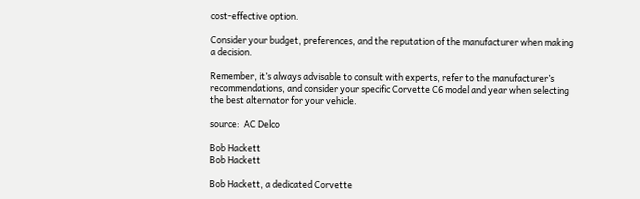cost-effective option.

Consider your budget, preferences, and the reputation of the manufacturer when making a decision.

Remember, it’s always advisable to consult with experts, refer to the manufacturer’s recommendations, and consider your specific Corvette C6 model and year when selecting the best alternator for your vehicle.

source:  AC Delco

Bob Hackett
Bob Hackett

Bob Hackett, a dedicated Corvette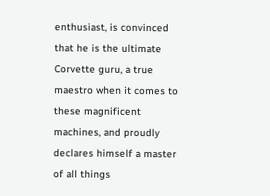enthusiast, is convinced that he is the ultimate Corvette guru, a true maestro when it comes to these magnificent machines, and proudly declares himself a master of all things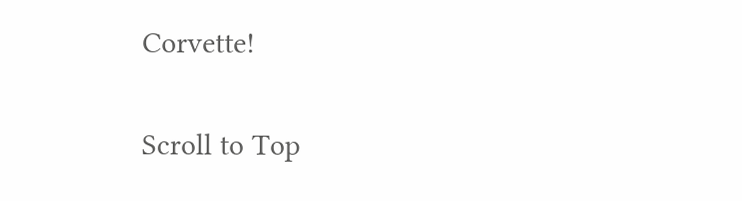Corvette!

Scroll to Top